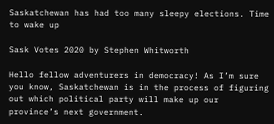Saskatchewan has had too many sleepy elections. Time to wake up

Sask Votes 2020 by Stephen Whitworth

Hello fellow adventurers in democracy! As I’m sure you know, Saskatchewan is in the process of figuring out which political party will make up our province’s next government.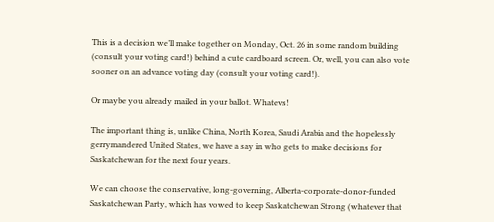This is a decision we’ll make together on Monday, Oct. 26 in some random building (consult your voting card!) behind a cute cardboard screen. Or, well, you can also vote sooner on an advance voting day (consult your voting card!).

Or maybe you already mailed in your ballot. Whatevs!

The important thing is, unlike China, North Korea, Saudi Arabia and the hopelessly gerrymandered United States, we have a say in who gets to make decisions for Saskatchewan for the next four years.

We can choose the conservative, long-governing, Alberta-corporate-donor-funded Saskatchewan Party, which has vowed to keep Saskatchewan Strong (whatever that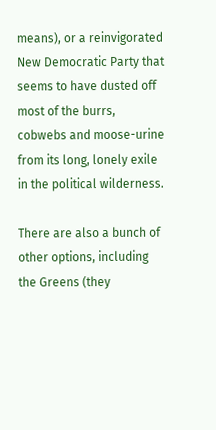means), or a reinvigorated New Democratic Party that seems to have dusted off most of the burrs, cobwebs and moose-urine from its long, lonely exile in the political wilderness.

There are also a bunch of other options, including the Greens (they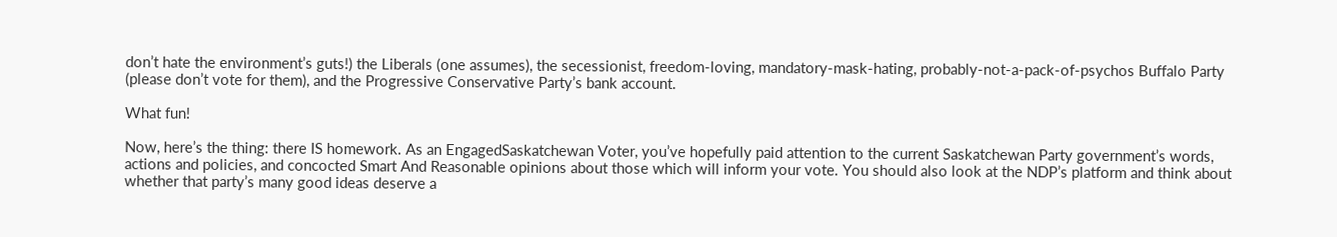don’t hate the environment’s guts!) the Liberals (one assumes), the secessionist, freedom-loving, mandatory-mask-hating, probably-not-a-pack-of-psychos Buffalo Party (please don’t vote for them), and the Progressive Conservative Party’s bank account.

What fun!

Now, here’s the thing: there IS homework. As an EngagedSaskatchewan Voter, you’ve hopefully paid attention to the current Saskatchewan Party government’s words, actions and policies, and concocted Smart And Reasonable opinions about those which will inform your vote. You should also look at the NDP’s platform and think about whether that party’s many good ideas deserve a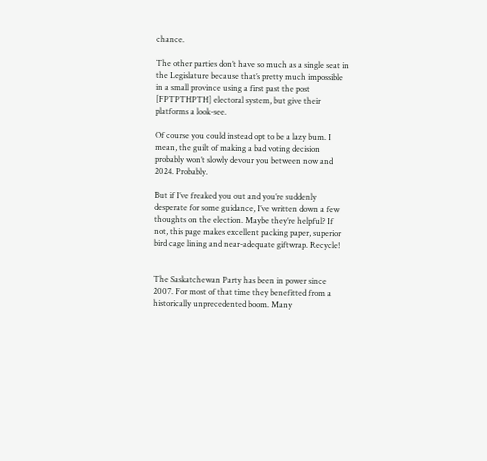chance.

The other parties don’t have so much as a single seat in the Legislature because that’s pretty much impossible in a small province using a first past the post [FPTPTHPTH] electoral system, but give their platforms a look-see.

Of course you could instead opt to be a lazy bum. I mean, the guilt of making a bad voting decision probably won’t slowly devour you between now and 2024. Probably.

But if I’ve freaked you out and you’re suddenly desperate for some guidance, I’ve written down a few thoughts on the election. Maybe they’re helpful? If not, this page makes excellent packing paper, superior bird cage lining and near-adequate giftwrap. Recycle!


The Saskatchewan Party has been in power since 2007. For most of that time they benefitted from a historically unprecedented boom. Many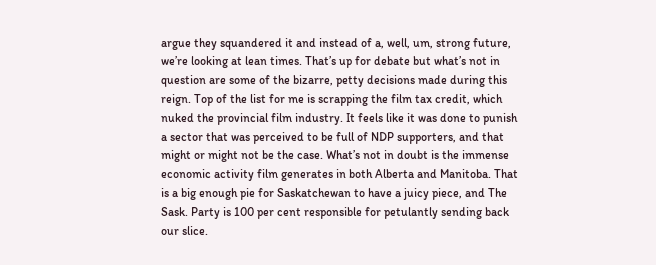argue they squandered it and instead of a, well, um, strong future, we’re looking at lean times. That’s up for debate but what’s not in question are some of the bizarre, petty decisions made during this reign. Top of the list for me is scrapping the film tax credit, which nuked the provincial film industry. It feels like it was done to punish a sector that was perceived to be full of NDP supporters, and that might or might not be the case. What’s not in doubt is the immense economic activity film generates in both Alberta and Manitoba. That is a big enough pie for Saskatchewan to have a juicy piece, and The Sask. Party is 100 per cent responsible for petulantly sending back our slice.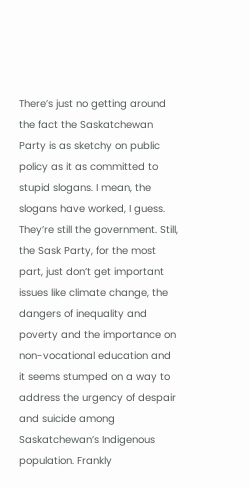There’s just no getting around the fact the Saskatchewan Party is as sketchy on public policy as it as committed to stupid slogans. I mean, the slogans have worked, I guess. They’re still the government. Still, the Sask Party, for the most part, just don’t get important issues like climate change, the dangers of inequality and poverty and the importance on non-vocational education and it seems stumped on a way to address the urgency of despair and suicide among Saskatchewan’s Indigenous population. Frankly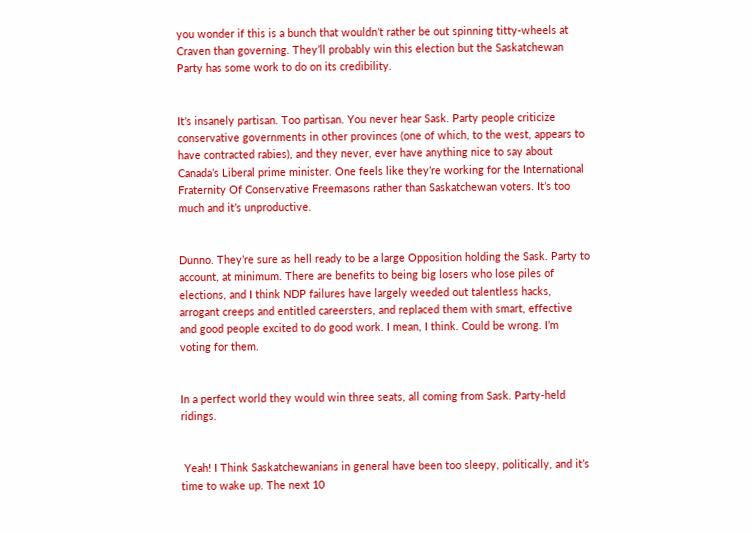you wonder if this is a bunch that wouldn’t rather be out spinning titty-wheels at Craven than governing. They’ll probably win this election but the Saskatchewan Party has some work to do on its credibility.


It’s insanely partisan. Too partisan. You never hear Sask. Party people criticize conservative governments in other provinces (one of which, to the west, appears to have contracted rabies), and they never, ever have anything nice to say about Canada’s Liberal prime minister. One feels like they’re working for the International Fraternity Of Conservative Freemasons rather than Saskatchewan voters. It’s too much and it’s unproductive.


Dunno. They’re sure as hell ready to be a large Opposition holding the Sask. Party to account, at minimum. There are benefits to being big losers who lose piles of elections, and I think NDP failures have largely weeded out talentless hacks, arrogant creeps and entitled careersters, and replaced them with smart, effective and good people excited to do good work. I mean, I think. Could be wrong. I’m voting for them.


In a perfect world they would win three seats, all coming from Sask. Party-held ridings.


 Yeah! I Think Saskatchewanians in general have been too sleepy, politically, and it’s time to wake up. The next 10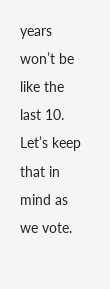years won’t be like the last 10. Let’s keep that in mind as we vote.